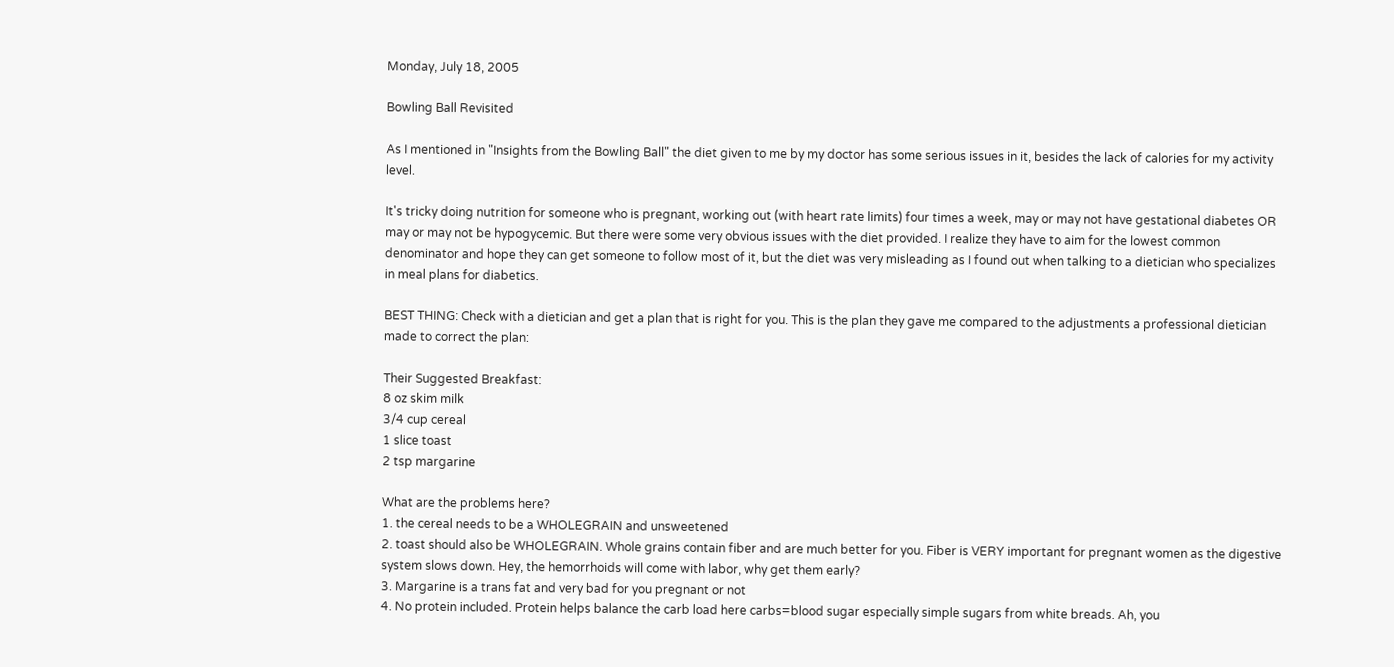Monday, July 18, 2005

Bowling Ball Revisited

As I mentioned in "Insights from the Bowling Ball" the diet given to me by my doctor has some serious issues in it, besides the lack of calories for my activity level.

It's tricky doing nutrition for someone who is pregnant, working out (with heart rate limits) four times a week, may or may not have gestational diabetes OR may or may not be hypogycemic. But there were some very obvious issues with the diet provided. I realize they have to aim for the lowest common denominator and hope they can get someone to follow most of it, but the diet was very misleading as I found out when talking to a dietician who specializes in meal plans for diabetics.

BEST THING: Check with a dietician and get a plan that is right for you. This is the plan they gave me compared to the adjustments a professional dietician made to correct the plan:

Their Suggested Breakfast:
8 oz skim milk
3/4 cup cereal
1 slice toast
2 tsp margarine

What are the problems here?
1. the cereal needs to be a WHOLEGRAIN and unsweetened
2. toast should also be WHOLEGRAIN. Whole grains contain fiber and are much better for you. Fiber is VERY important for pregnant women as the digestive system slows down. Hey, the hemorrhoids will come with labor, why get them early?
3. Margarine is a trans fat and very bad for you pregnant or not
4. No protein included. Protein helps balance the carb load here carbs=blood sugar especially simple sugars from white breads. Ah, you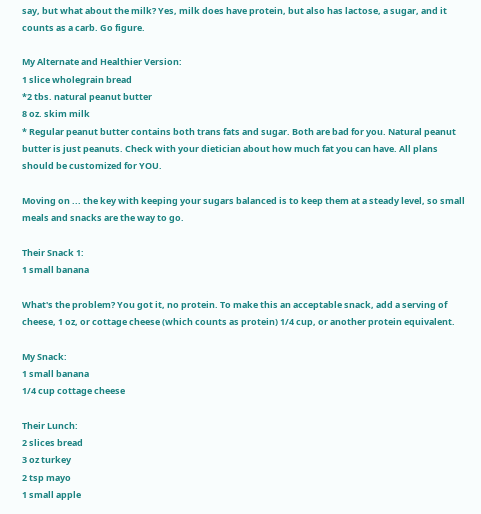say, but what about the milk? Yes, milk does have protein, but also has lactose, a sugar, and it counts as a carb. Go figure.

My Alternate and Healthier Version:
1 slice wholegrain bread
*2 tbs. natural peanut butter
8 oz. skim milk
* Regular peanut butter contains both trans fats and sugar. Both are bad for you. Natural peanut butter is just peanuts. Check with your dietician about how much fat you can have. All plans should be customized for YOU.

Moving on ... the key with keeping your sugars balanced is to keep them at a steady level, so small meals and snacks are the way to go.

Their Snack 1:
1 small banana

What's the problem? You got it, no protein. To make this an acceptable snack, add a serving of cheese, 1 oz, or cottage cheese (which counts as protein) 1/4 cup, or another protein equivalent.

My Snack:
1 small banana
1/4 cup cottage cheese

Their Lunch:
2 slices bread
3 oz turkey
2 tsp mayo
1 small apple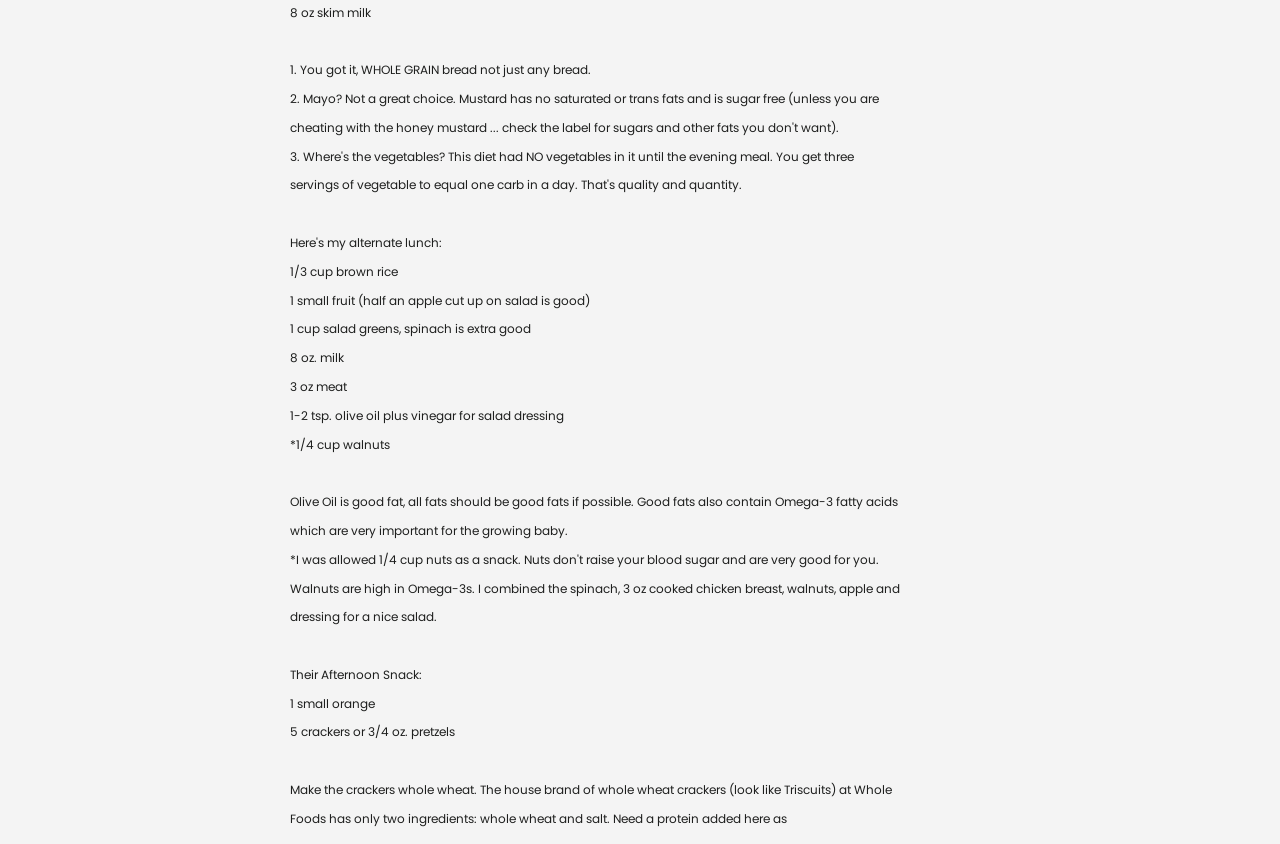8 oz skim milk

1. You got it, WHOLE GRAIN bread not just any bread.
2. Mayo? Not a great choice. Mustard has no saturated or trans fats and is sugar free (unless you are cheating with the honey mustard ... check the label for sugars and other fats you don't want).
3. Where's the vegetables? This diet had NO vegetables in it until the evening meal. You get three servings of vegetable to equal one carb in a day. That's quality and quantity.

Here's my alternate lunch:
1/3 cup brown rice
1 small fruit (half an apple cut up on salad is good)
1 cup salad greens, spinach is extra good
8 oz. milk
3 oz meat
1-2 tsp. olive oil plus vinegar for salad dressing
*1/4 cup walnuts

Olive Oil is good fat, all fats should be good fats if possible. Good fats also contain Omega-3 fatty acids which are very important for the growing baby.
*I was allowed 1/4 cup nuts as a snack. Nuts don't raise your blood sugar and are very good for you. Walnuts are high in Omega-3s. I combined the spinach, 3 oz cooked chicken breast, walnuts, apple and dressing for a nice salad.

Their Afternoon Snack:
1 small orange
5 crackers or 3/4 oz. pretzels

Make the crackers whole wheat. The house brand of whole wheat crackers (look like Triscuits) at Whole Foods has only two ingredients: whole wheat and salt. Need a protein added here as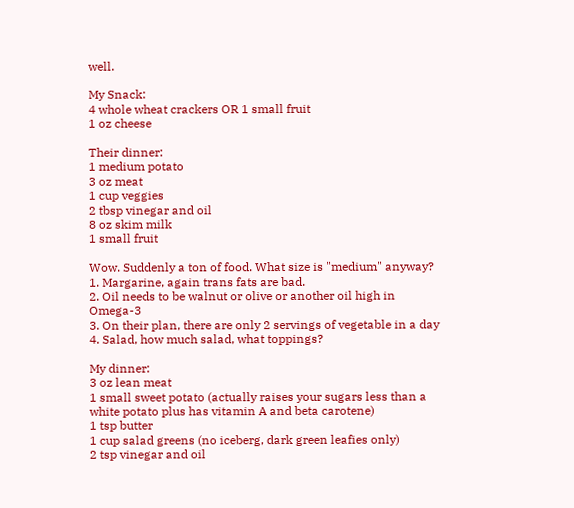well.

My Snack:
4 whole wheat crackers OR 1 small fruit
1 oz cheese

Their dinner:
1 medium potato
3 oz meat
1 cup veggies
2 tbsp vinegar and oil
8 oz skim milk
1 small fruit

Wow. Suddenly a ton of food. What size is "medium" anyway?
1. Margarine, again trans fats are bad.
2. Oil needs to be walnut or olive or another oil high in Omega-3
3. On their plan, there are only 2 servings of vegetable in a day
4. Salad, how much salad, what toppings?

My dinner:
3 oz lean meat
1 small sweet potato (actually raises your sugars less than a white potato plus has vitamin A and beta carotene)
1 tsp butter
1 cup salad greens (no iceberg, dark green leafies only)
2 tsp vinegar and oil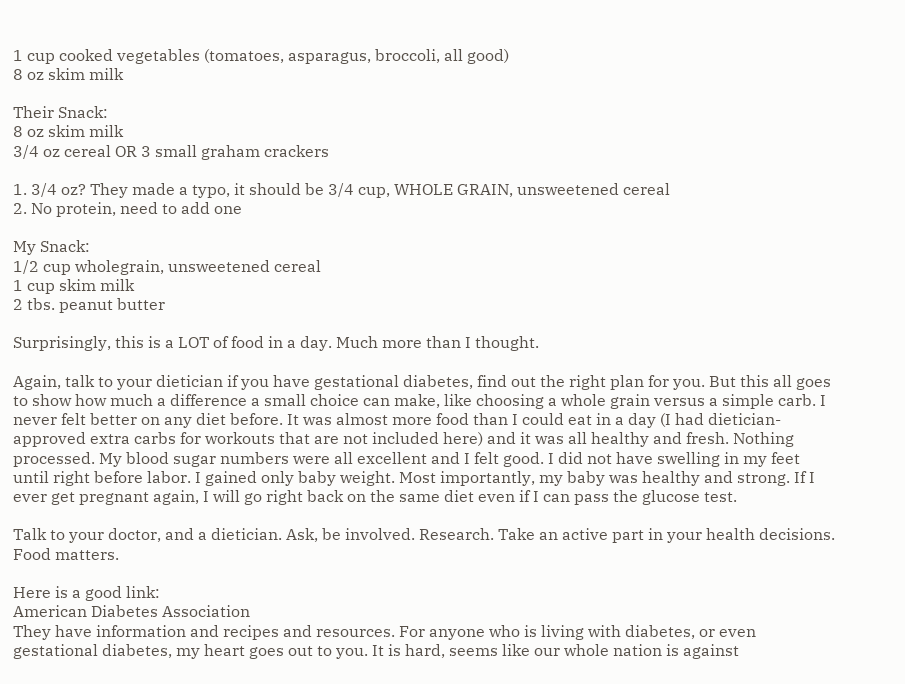1 cup cooked vegetables (tomatoes, asparagus, broccoli, all good)
8 oz skim milk

Their Snack:
8 oz skim milk
3/4 oz cereal OR 3 small graham crackers

1. 3/4 oz? They made a typo, it should be 3/4 cup, WHOLE GRAIN, unsweetened cereal
2. No protein, need to add one

My Snack:
1/2 cup wholegrain, unsweetened cereal
1 cup skim milk
2 tbs. peanut butter

Surprisingly, this is a LOT of food in a day. Much more than I thought.

Again, talk to your dietician if you have gestational diabetes, find out the right plan for you. But this all goes to show how much a difference a small choice can make, like choosing a whole grain versus a simple carb. I never felt better on any diet before. It was almost more food than I could eat in a day (I had dietician-approved extra carbs for workouts that are not included here) and it was all healthy and fresh. Nothing processed. My blood sugar numbers were all excellent and I felt good. I did not have swelling in my feet until right before labor. I gained only baby weight. Most importantly, my baby was healthy and strong. If I ever get pregnant again, I will go right back on the same diet even if I can pass the glucose test.

Talk to your doctor, and a dietician. Ask, be involved. Research. Take an active part in your health decisions. Food matters.

Here is a good link:
American Diabetes Association
They have information and recipes and resources. For anyone who is living with diabetes, or even gestational diabetes, my heart goes out to you. It is hard, seems like our whole nation is against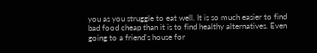you as you struggle to eat well. It is so much easier to find bad food cheap than it is to find healthy alternatives. Even going to a friend's house for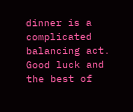dinner is a complicated balancing act. Good luck and the best of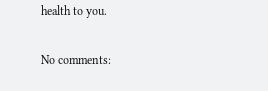health to you.

No comments: